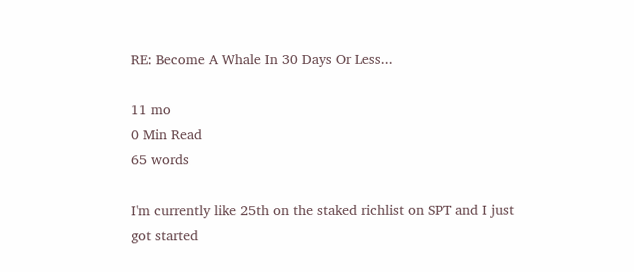RE: Become A Whale In 30 Days Or Less...

11 mo
0 Min Read
65 words

I'm currently like 25th on the staked richlist on SPT and I just got started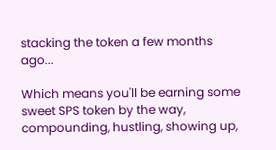stacking the token a few months ago...

Which means you'll be earning some sweet SPS token by the way, compounding, hustling, showing up,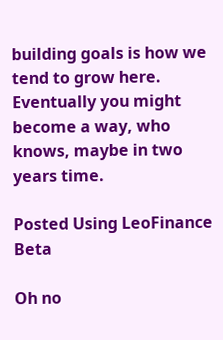building goals is how we tend to grow here. Eventually you might become a way, who knows, maybe in two years time.

Posted Using LeoFinance Beta

Oh no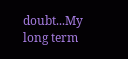doubt...My long term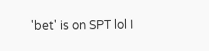'bet' is on SPT lol I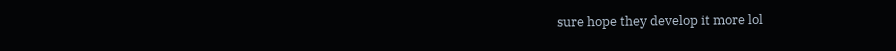sure hope they develop it more lol